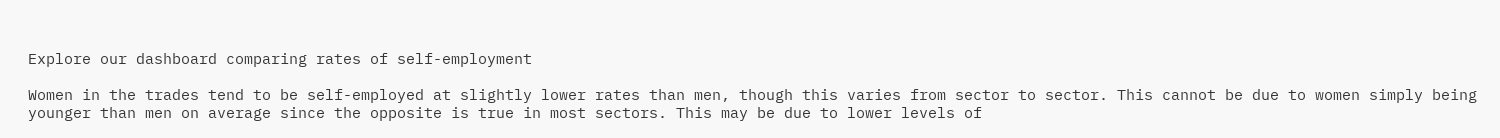Explore our dashboard comparing rates of self-employment

Women in the trades tend to be self-employed at slightly lower rates than men, though this varies from sector to sector. This cannot be due to women simply being younger than men on average since the opposite is true in most sectors. This may be due to lower levels of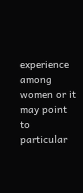experience among women or it may point to particular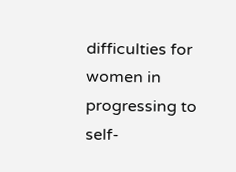difficulties for women in progressing to self-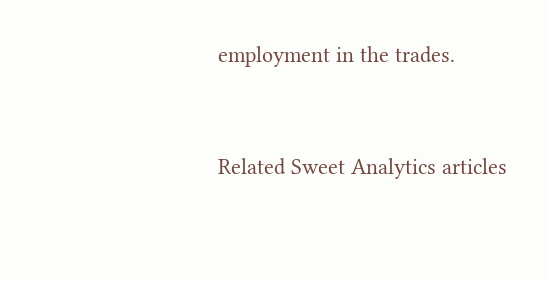employment in the trades.


Related Sweet Analytics articles